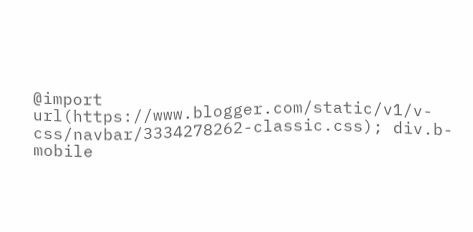@import url(https://www.blogger.com/static/v1/v-css/navbar/3334278262-classic.css); div.b-mobile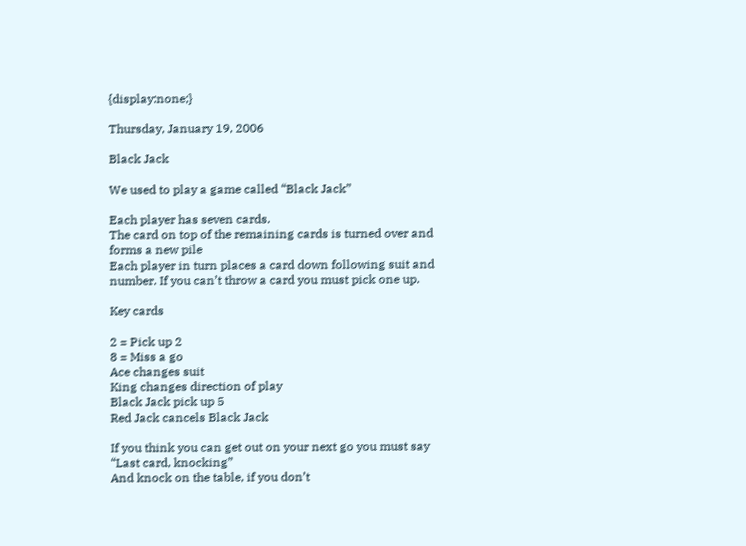{display:none;}

Thursday, January 19, 2006

Black Jack

We used to play a game called “Black Jack”

Each player has seven cards.
The card on top of the remaining cards is turned over and forms a new pile
Each player in turn places a card down following suit and number. If you can’t throw a card you must pick one up.

Key cards

2 = Pick up 2
8 = Miss a go
Ace changes suit
King changes direction of play
Black Jack pick up 5
Red Jack cancels Black Jack

If you think you can get out on your next go you must say “Last card, knocking”
And knock on the table, if you don’t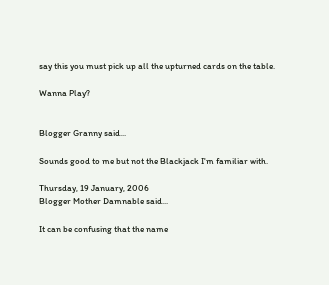say this you must pick up all the upturned cards on the table.

Wanna Play?


Blogger Granny said...

Sounds good to me but not the Blackjack I'm familiar with.

Thursday, 19 January, 2006
Blogger Mother Damnable said...

It can be confusing that the name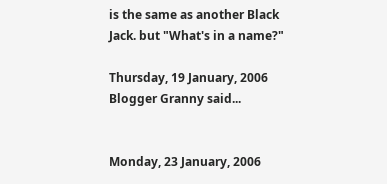is the same as another Black Jack. but "What's in a name?"

Thursday, 19 January, 2006
Blogger Granny said...


Monday, 23 January, 2006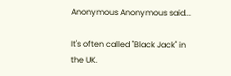Anonymous Anonymous said...

It's often called "Black Jack" in the UK.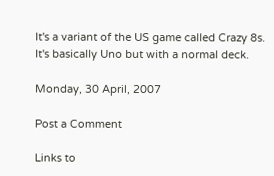It's a variant of the US game called Crazy 8s. It's basically Uno but with a normal deck.

Monday, 30 April, 2007

Post a Comment

Links to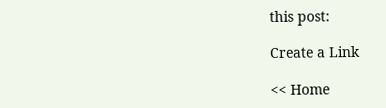this post:

Create a Link

<< Home